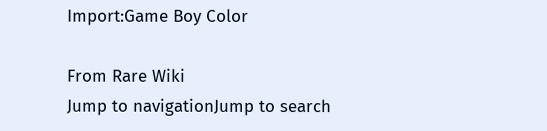Import:Game Boy Color

From Rare Wiki
Jump to navigationJump to search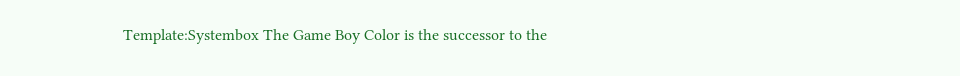Template:Systembox The Game Boy Color is the successor to the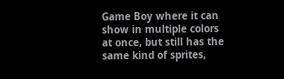Game Boy where it can show in multiple colors at once, but still has the same kind of sprites,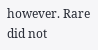however. Rare did not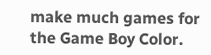make much games for the Game Boy Color.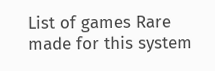List of games Rare made for this system